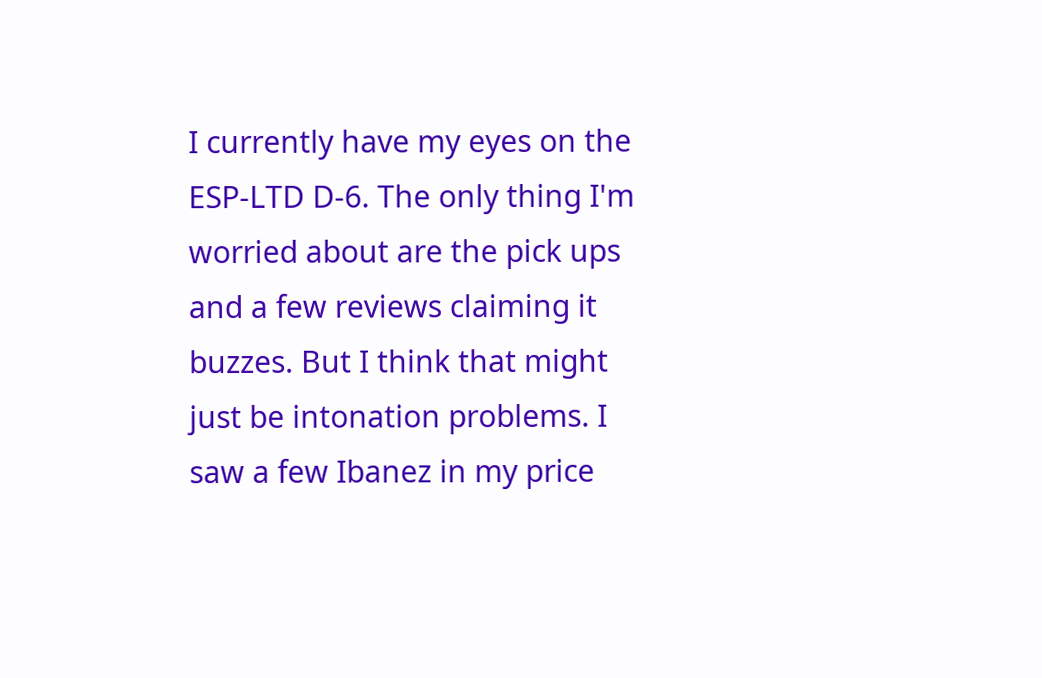I currently have my eyes on the ESP-LTD D-6. The only thing I'm worried about are the pick ups and a few reviews claiming it buzzes. But I think that might just be intonation problems. I saw a few Ibanez in my price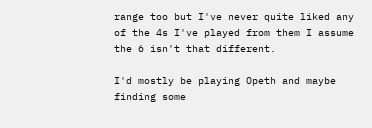range too but I've never quite liked any of the 4s I've played from them I assume the 6 isn't that different.

I'd mostly be playing Opeth and maybe finding some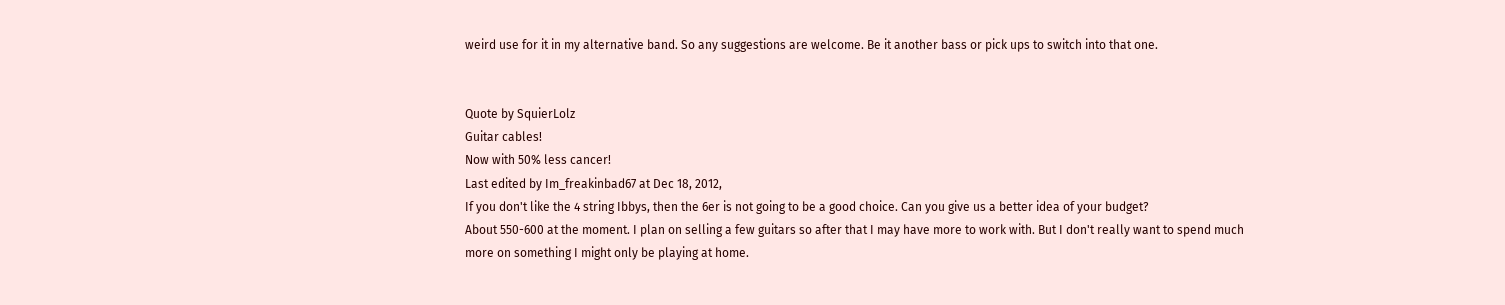weird use for it in my alternative band. So any suggestions are welcome. Be it another bass or pick ups to switch into that one.


Quote by SquierLolz
Guitar cables!
Now with 50% less cancer!
Last edited by Im_freakinbad67 at Dec 18, 2012,
If you don't like the 4 string Ibbys, then the 6er is not going to be a good choice. Can you give us a better idea of your budget?
About 550-600 at the moment. I plan on selling a few guitars so after that I may have more to work with. But I don't really want to spend much more on something I might only be playing at home.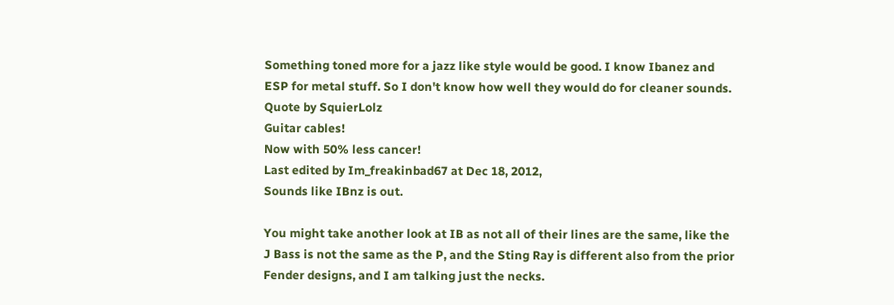Something toned more for a jazz like style would be good. I know Ibanez and ESP for metal stuff. So I don't know how well they would do for cleaner sounds.
Quote by SquierLolz
Guitar cables!
Now with 50% less cancer!
Last edited by Im_freakinbad67 at Dec 18, 2012,
Sounds like IBnz is out.

You might take another look at IB as not all of their lines are the same, like the J Bass is not the same as the P, and the Sting Ray is different also from the prior Fender designs, and I am talking just the necks.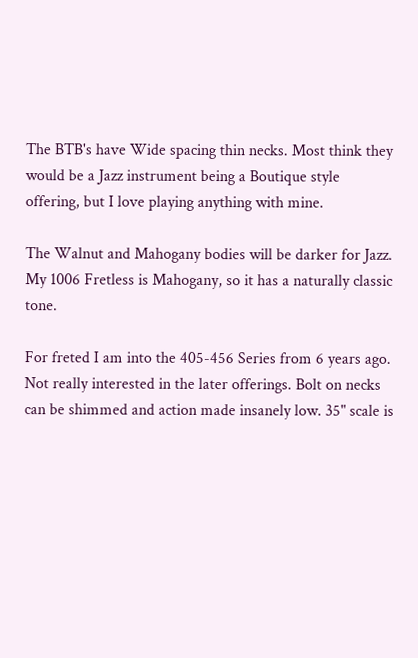The BTB's have Wide spacing thin necks. Most think they would be a Jazz instrument being a Boutique style offering, but I love playing anything with mine.

The Walnut and Mahogany bodies will be darker for Jazz. My 1006 Fretless is Mahogany, so it has a naturally classic tone.

For freted I am into the 405-456 Series from 6 years ago. Not really interested in the later offerings. Bolt on necks can be shimmed and action made insanely low. 35" scale is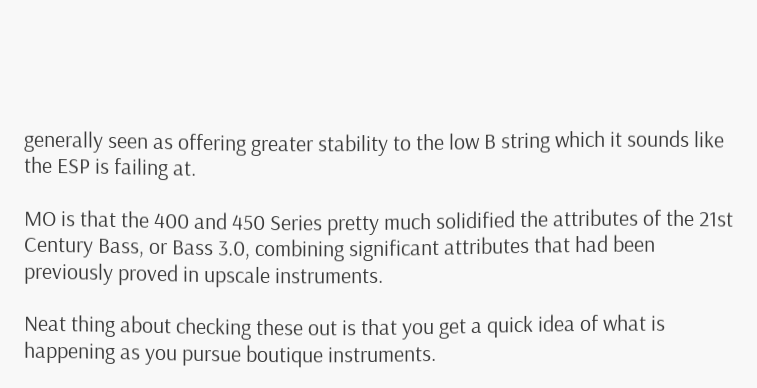generally seen as offering greater stability to the low B string which it sounds like the ESP is failing at.

MO is that the 400 and 450 Series pretty much solidified the attributes of the 21st Century Bass, or Bass 3.0, combining significant attributes that had been previously proved in upscale instruments.

Neat thing about checking these out is that you get a quick idea of what is happening as you pursue boutique instruments.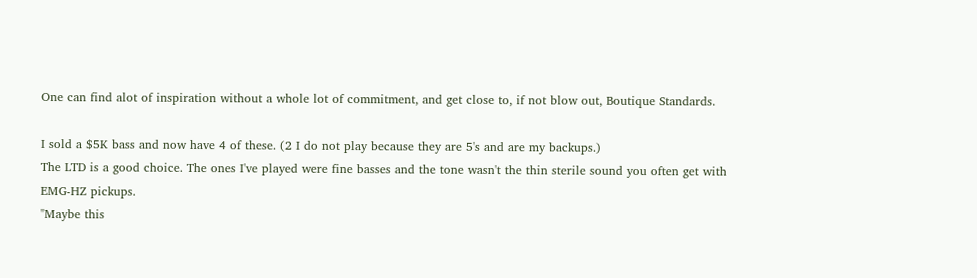One can find alot of inspiration without a whole lot of commitment, and get close to, if not blow out, Boutique Standards.

I sold a $5K bass and now have 4 of these. (2 I do not play because they are 5's and are my backups.)
The LTD is a good choice. The ones I've played were fine basses and the tone wasn't the thin sterile sound you often get with EMG-HZ pickups.
"Maybe this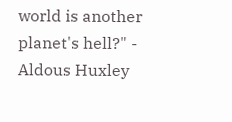world is another planet's hell?" - Aldous Huxley